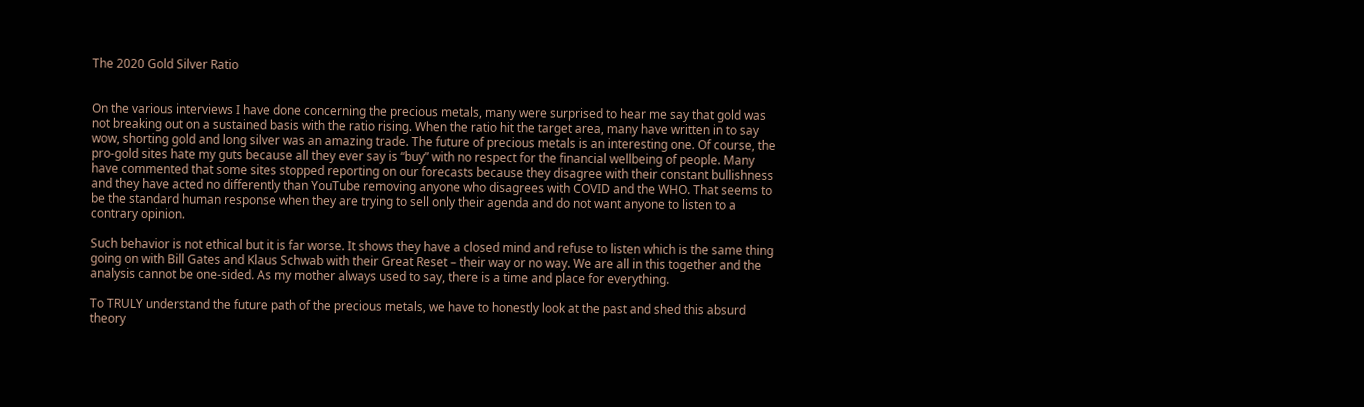The 2020 Gold Silver Ratio


On the various interviews I have done concerning the precious metals, many were surprised to hear me say that gold was not breaking out on a sustained basis with the ratio rising. When the ratio hit the target area, many have written in to say wow, shorting gold and long silver was an amazing trade. The future of precious metals is an interesting one. Of course, the pro-gold sites hate my guts because all they ever say is “buy” with no respect for the financial wellbeing of people. Many have commented that some sites stopped reporting on our forecasts because they disagree with their constant bullishness and they have acted no differently than YouTube removing anyone who disagrees with COVID and the WHO. That seems to be the standard human response when they are trying to sell only their agenda and do not want anyone to listen to a contrary opinion.

Such behavior is not ethical but it is far worse. It shows they have a closed mind and refuse to listen which is the same thing going on with Bill Gates and Klaus Schwab with their Great Reset – their way or no way. We are all in this together and the analysis cannot be one-sided. As my mother always used to say, there is a time and place for everything.

To TRULY understand the future path of the precious metals, we have to honestly look at the past and shed this absurd theory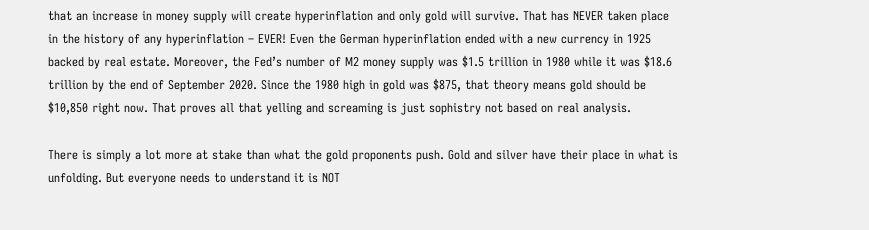that an increase in money supply will create hyperinflation and only gold will survive. That has NEVER taken place in the history of any hyperinflation – EVER! Even the German hyperinflation ended with a new currency in 1925 backed by real estate. Moreover, the Fed’s number of M2 money supply was $1.5 trillion in 1980 while it was $18.6 trillion by the end of September 2020. Since the 1980 high in gold was $875, that theory means gold should be $10,850 right now. That proves all that yelling and screaming is just sophistry not based on real analysis.

There is simply a lot more at stake than what the gold proponents push. Gold and silver have their place in what is unfolding. But everyone needs to understand it is NOT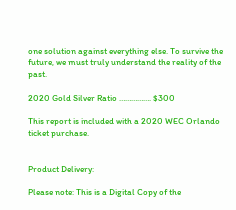one solution against everything else. To survive the future, we must truly understand the reality of the past.

2020 Gold Silver Ratio ……………. $300

This report is included with a 2020 WEC Orlando ticket purchase.


Product Delivery:

Please note: This is a Digital Copy of the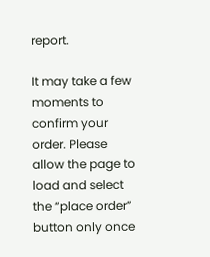report.

It may take a few moments to confirm your order. Please allow the page to load and select the “place order” button only once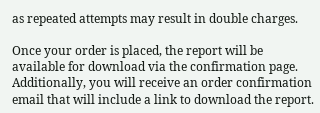as repeated attempts may result in double charges.

Once your order is placed, the report will be available for download via the confirmation page. Additionally, you will receive an order confirmation email that will include a link to download the report.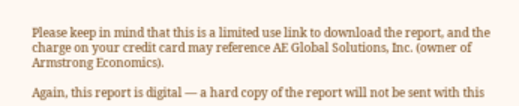Please keep in mind that this is a limited use link to download the report, and the charge on your credit card may reference AE Global Solutions, Inc. (owner of Armstrong Economics).

Again, this report is digital — a hard copy of the report will not be sent with this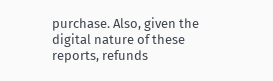purchase. Also, given the digital nature of these reports, refunds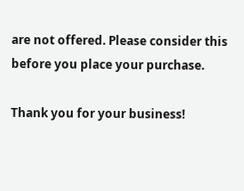are not offered. Please consider this before you place your purchase.

Thank you for your business!